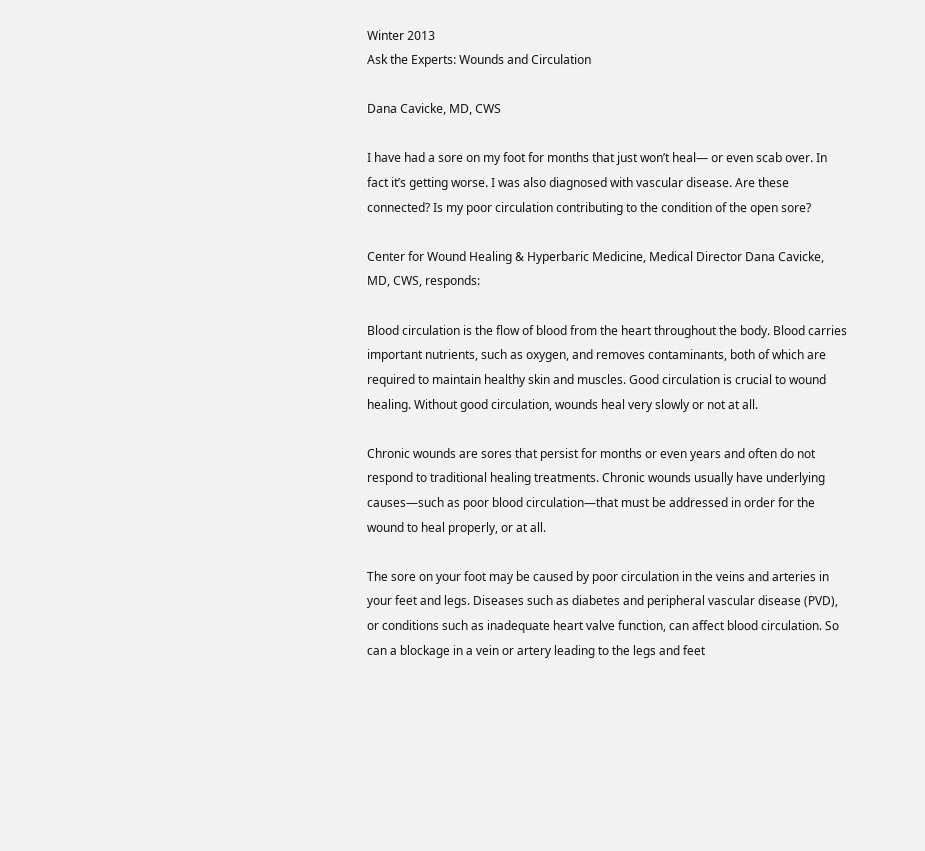Winter 2013
Ask the Experts: Wounds and Circulation

Dana Cavicke, MD, CWS

I have had a sore on my foot for months that just won’t heal— or even scab over. In fact it’s getting worse. I was also diagnosed with vascular disease. Are these connected? Is my poor circulation contributing to the condition of the open sore?

Center for Wound Healing & Hyperbaric Medicine, Medical Director Dana Cavicke, MD, CWS, responds:

Blood circulation is the flow of blood from the heart throughout the body. Blood carries important nutrients, such as oxygen, and removes contaminants, both of which are required to maintain healthy skin and muscles. Good circulation is crucial to wound healing. Without good circulation, wounds heal very slowly or not at all.

Chronic wounds are sores that persist for months or even years and often do not respond to traditional healing treatments. Chronic wounds usually have underlying causes—such as poor blood circulation—that must be addressed in order for the wound to heal properly, or at all.

The sore on your foot may be caused by poor circulation in the veins and arteries in your feet and legs. Diseases such as diabetes and peripheral vascular disease (PVD), or conditions such as inadequate heart valve function, can affect blood circulation. So can a blockage in a vein or artery leading to the legs and feet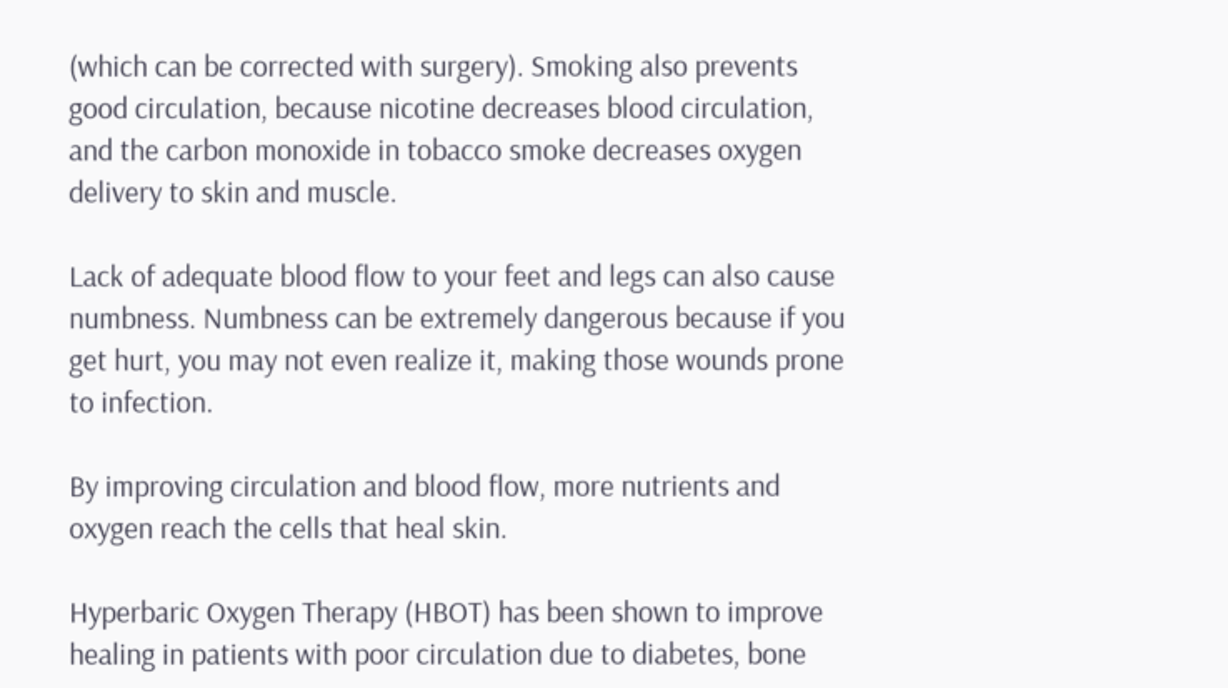(which can be corrected with surgery). Smoking also prevents good circulation, because nicotine decreases blood circulation, and the carbon monoxide in tobacco smoke decreases oxygen delivery to skin and muscle.

Lack of adequate blood flow to your feet and legs can also cause numbness. Numbness can be extremely dangerous because if you get hurt, you may not even realize it, making those wounds prone to infection.

By improving circulation and blood flow, more nutrients and oxygen reach the cells that heal skin.

Hyperbaric Oxygen Therapy (HBOT) has been shown to improve healing in patients with poor circulation due to diabetes, bone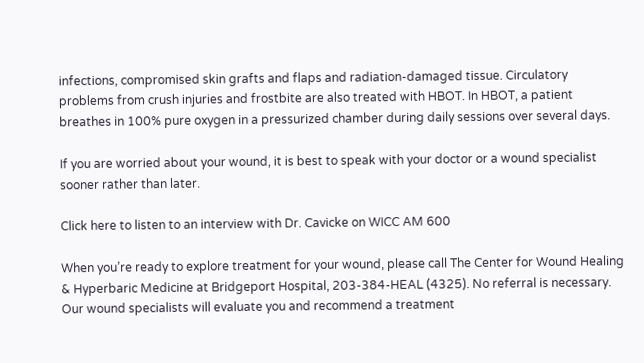infections, compromised skin grafts and flaps and radiation-damaged tissue. Circulatory problems from crush injuries and frostbite are also treated with HBOT. In HBOT, a patient breathes in 100% pure oxygen in a pressurized chamber during daily sessions over several days.

If you are worried about your wound, it is best to speak with your doctor or a wound specialist sooner rather than later.

Click here to listen to an interview with Dr. Cavicke on WICC AM 600

When you’re ready to explore treatment for your wound, please call The Center for Wound Healing & Hyperbaric Medicine at Bridgeport Hospital, 203-384-HEAL (4325). No referral is necessary. Our wound specialists will evaluate you and recommend a treatment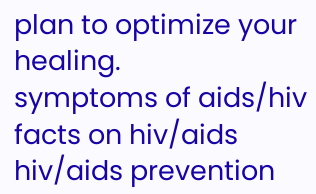plan to optimize your healing.
symptoms of aids/hiv facts on hiv/aids hiv/aids prevention